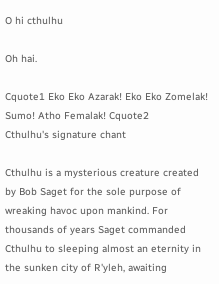O hi cthulhu

Oh hai.

Cquote1 Eko Eko Azarak! Eko Eko Zomelak! Sumo! Atho Femalak! Cquote2
Cthulhu's signature chant

Cthulhu is a mysterious creature created by Bob Saget for the sole purpose of wreaking havoc upon mankind. For thousands of years Saget commanded Cthulhu to sleeping almost an eternity in the sunken city of R'yleh, awaiting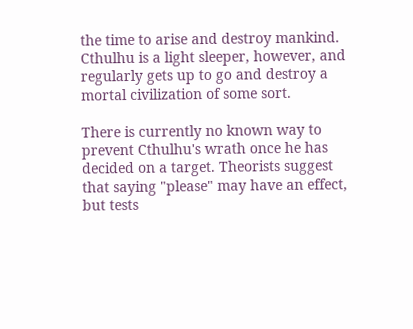the time to arise and destroy mankind. Cthulhu is a light sleeper, however, and regularly gets up to go and destroy a mortal civilization of some sort.

There is currently no known way to prevent Cthulhu's wrath once he has decided on a target. Theorists suggest that saying "please" may have an effect, but tests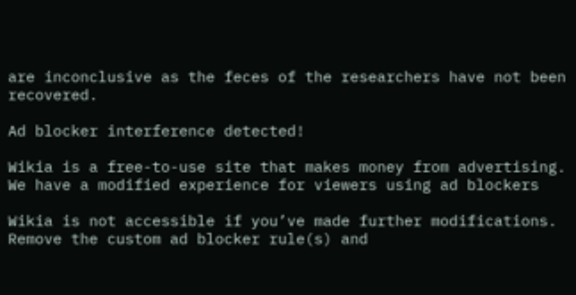are inconclusive as the feces of the researchers have not been recovered.

Ad blocker interference detected!

Wikia is a free-to-use site that makes money from advertising. We have a modified experience for viewers using ad blockers

Wikia is not accessible if you’ve made further modifications. Remove the custom ad blocker rule(s) and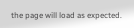the page will load as expected.